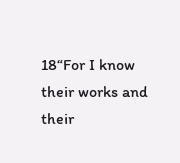18“For I know their works and their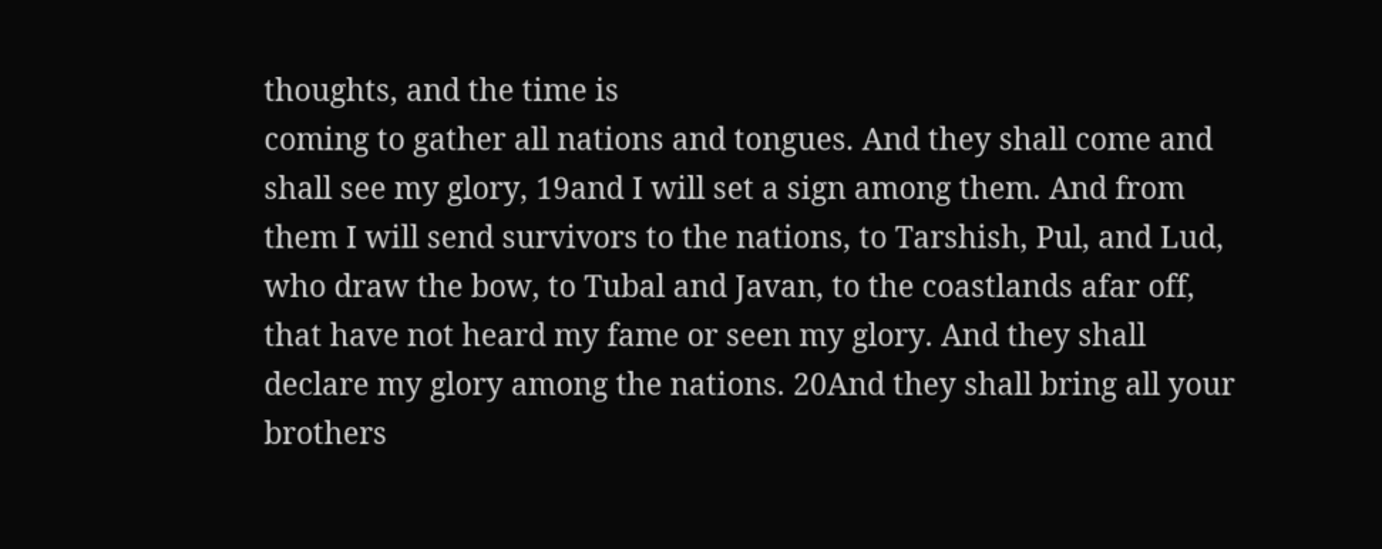thoughts, and the time is
coming to gather all nations and tongues. And they shall come and
shall see my glory, 19and I will set a sign among them. And from
them I will send survivors to the nations, to Tarshish, Pul, and Lud,
who draw the bow, to Tubal and Javan, to the coastlands afar off,
that have not heard my fame or seen my glory. And they shall
declare my glory among the nations. 20And they shall bring all your
brothers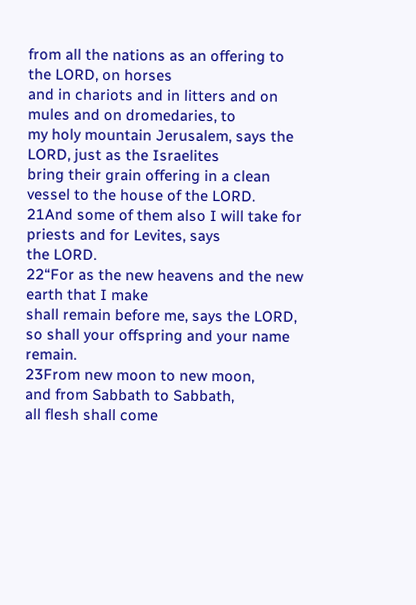from all the nations as an offering to the LORD, on horses
and in chariots and in litters and on mules and on dromedaries, to
my holy mountain Jerusalem, says the LORD, just as the Israelites
bring their grain offering in a clean vessel to the house of the LORD.
21And some of them also I will take for priests and for Levites, says
the LORD.
22“For as the new heavens and the new earth that I make
shall remain before me, says the LORD,
so shall your offspring and your name remain.
23From new moon to new moon,
and from Sabbath to Sabbath,
all flesh shall come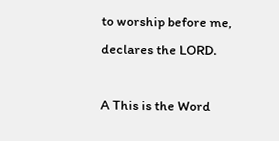to worship before me, declares the LORD.

A This is the Word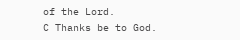of the Lord.
C Thanks be to God.